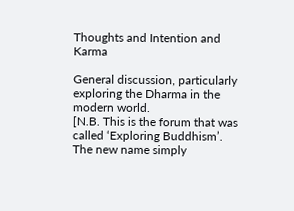Thoughts and Intention and Karma

General discussion, particularly exploring the Dharma in the modern world.
[N.B. This is the forum that was called ‘Exploring Buddhism’. The new name simply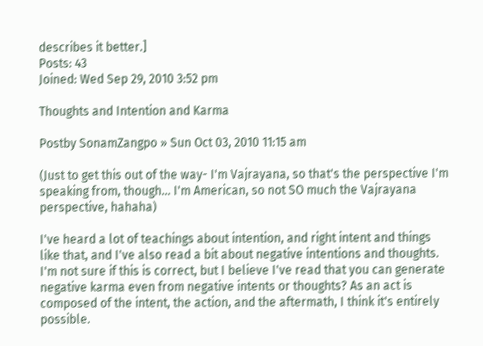describes it better.]
Posts: 43
Joined: Wed Sep 29, 2010 3:52 pm

Thoughts and Intention and Karma

Postby SonamZangpo » Sun Oct 03, 2010 11:15 am

(Just to get this out of the way- I'm Vajrayana, so that's the perspective I'm speaking from, though... I'm American, so not SO much the Vajrayana perspective, hahaha)

I've heard a lot of teachings about intention, and right intent and things like that, and I've also read a bit about negative intentions and thoughts. I'm not sure if this is correct, but I believe I've read that you can generate negative karma even from negative intents or thoughts? As an act is composed of the intent, the action, and the aftermath, I think it's entirely possible.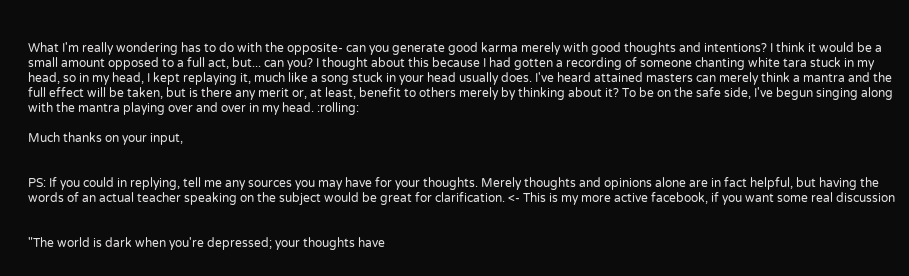What I'm really wondering has to do with the opposite- can you generate good karma merely with good thoughts and intentions? I think it would be a small amount opposed to a full act, but... can you? I thought about this because I had gotten a recording of someone chanting white tara stuck in my head, so in my head, I kept replaying it, much like a song stuck in your head usually does. I've heard attained masters can merely think a mantra and the full effect will be taken, but is there any merit or, at least, benefit to others merely by thinking about it? To be on the safe side, I've begun singing along with the mantra playing over and over in my head. :rolling:

Much thanks on your input,


PS: If you could in replying, tell me any sources you may have for your thoughts. Merely thoughts and opinions alone are in fact helpful, but having the words of an actual teacher speaking on the subject would be great for clarification. <- This is my more active facebook, if you want some real discussion


"The world is dark when you're depressed; your thoughts have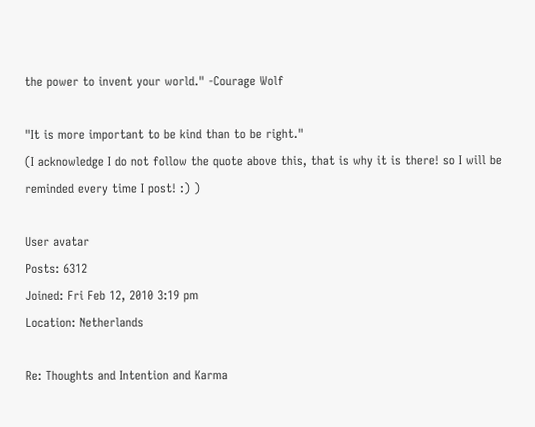the power to invent your world." -Courage Wolf

"It is more important to be kind than to be right."
(I acknowledge I do not follow the quote above this, that is why it is there! so I will be reminded every time I post! :) )

User avatar
Posts: 6312
Joined: Fri Feb 12, 2010 3:19 pm
Location: Netherlands

Re: Thoughts and Intention and Karma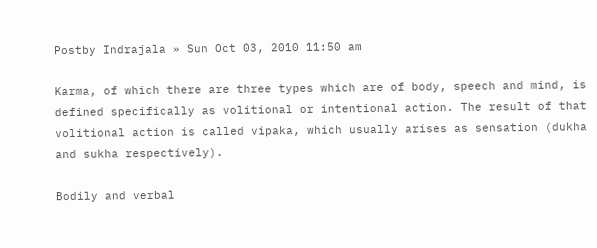Postby Indrajala » Sun Oct 03, 2010 11:50 am

Karma, of which there are three types which are of body, speech and mind, is defined specifically as volitional or intentional action. The result of that volitional action is called vipaka, which usually arises as sensation (dukha and sukha respectively).

Bodily and verbal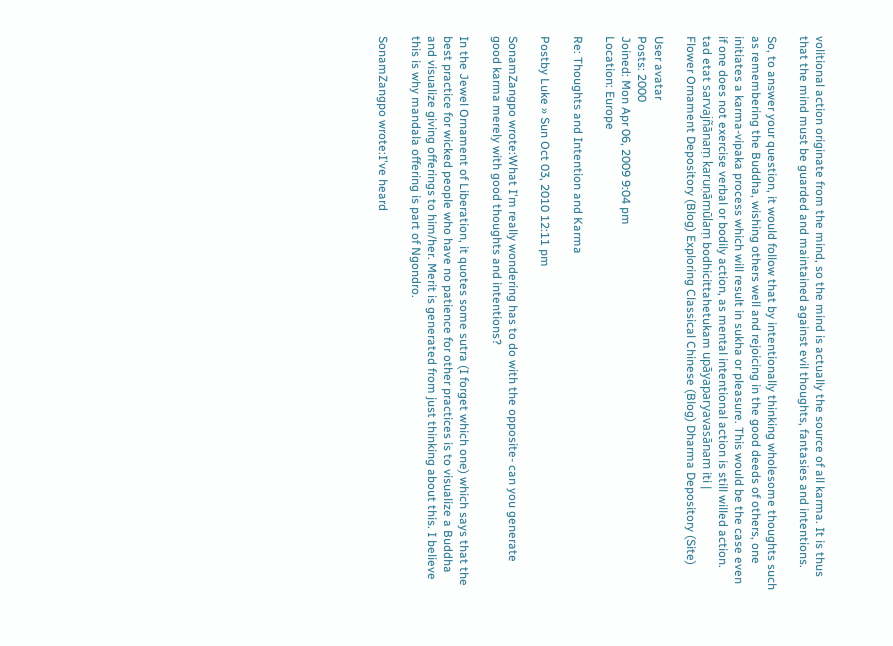volitional action originate from the mind, so the mind is actually the source of all karma. It is thus that the mind must be guarded and maintained against evil thoughts, fantasies and intentions.

So, to answer your question, it would follow that by intentionally thinking wholesome thoughts such as remembering the Buddha, wishing others well and rejoicing in the good deeds of others, one initiates a karma-vipaka process which will result in sukha or pleasure. This would be the case even if one does not exercise verbal or bodily action, as mental intentional action is still willed action.
tad etat sarvajñānaṃ karuṇāmūlaṃ bodhicittahetukam upāyaparyavasānam iti |
Flower Ornament Depository (Blog) Exploring Classical Chinese (Blog) Dharma Depository (Site)

User avatar
Posts: 2000
Joined: Mon Apr 06, 2009 9:04 pm
Location: Europe

Re: Thoughts and Intention and Karma

Postby Luke » Sun Oct 03, 2010 12:11 pm

SonamZangpo wrote:What I'm really wondering has to do with the opposite- can you generate good karma merely with good thoughts and intentions?

In the Jewel Ornament of Liberation, it quotes some sutra (I forget which one) which says that the best practice for wicked people who have no patience for other practices is to visualize a Buddha and visualize giving offerings to him/her. Merit is generated from just thinking about this. I believe this is why mandala offering is part of Ngondro.

SonamZangpo wrote:I've heard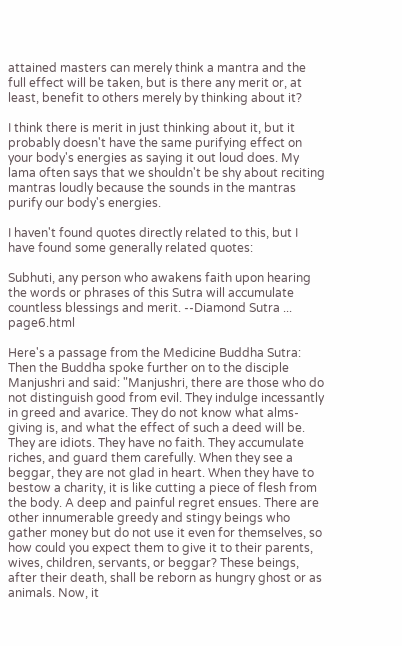attained masters can merely think a mantra and the full effect will be taken, but is there any merit or, at least, benefit to others merely by thinking about it?

I think there is merit in just thinking about it, but it probably doesn't have the same purifying effect on your body's energies as saying it out loud does. My lama often says that we shouldn't be shy about reciting mantras loudly because the sounds in the mantras purify our body's energies.

I haven't found quotes directly related to this, but I have found some generally related quotes:

Subhuti, any person who awakens faith upon hearing the words or phrases of this Sutra will accumulate countless blessings and merit. --Diamond Sutra ... page6.html

Here's a passage from the Medicine Buddha Sutra:
Then the Buddha spoke further on to the disciple Manjushri and said: "Manjushri, there are those who do not distinguish good from evil. They indulge incessantly in greed and avarice. They do not know what alms-giving is, and what the effect of such a deed will be. They are idiots. They have no faith. They accumulate riches, and guard them carefully. When they see a beggar, they are not glad in heart. When they have to bestow a charity, it is like cutting a piece of flesh from the body. A deep and painful regret ensues. There are other innumerable greedy and stingy beings who gather money but do not use it even for themselves, so how could you expect them to give it to their parents, wives, children, servants, or beggar? These beings, after their death, shall be reborn as hungry ghost or as animals. Now, it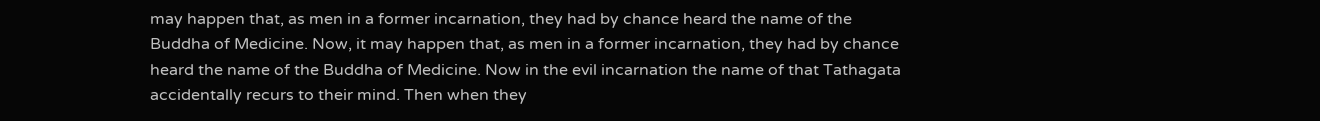may happen that, as men in a former incarnation, they had by chance heard the name of the Buddha of Medicine. Now, it may happen that, as men in a former incarnation, they had by chance heard the name of the Buddha of Medicine. Now in the evil incarnation the name of that Tathagata accidentally recurs to their mind. Then when they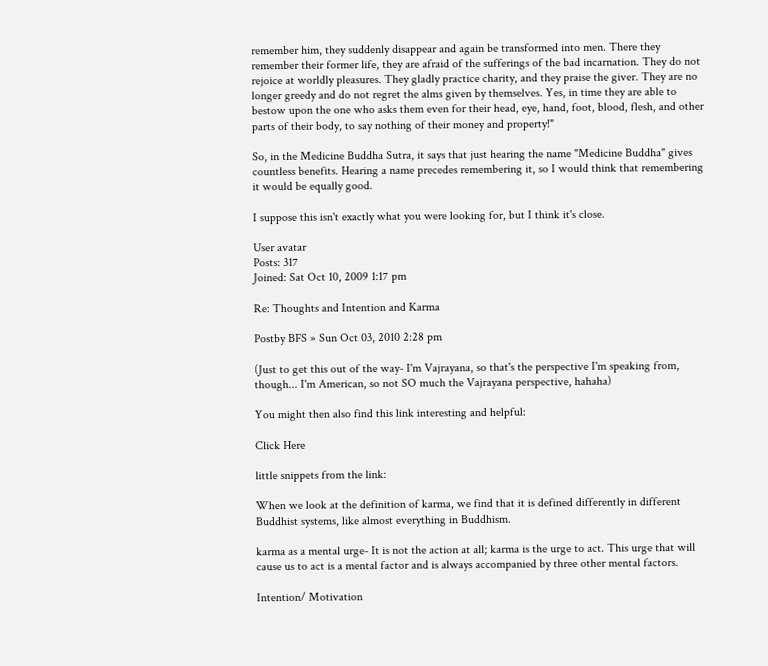remember him, they suddenly disappear and again be transformed into men. There they remember their former life, they are afraid of the sufferings of the bad incarnation. They do not rejoice at worldly pleasures. They gladly practice charity, and they praise the giver. They are no longer greedy and do not regret the alms given by themselves. Yes, in time they are able to bestow upon the one who asks them even for their head, eye, hand, foot, blood, flesh, and other parts of their body, to say nothing of their money and property!"

So, in the Medicine Buddha Sutra, it says that just hearing the name "Medicine Buddha" gives countless benefits. Hearing a name precedes remembering it, so I would think that remembering it would be equally good.

I suppose this isn't exactly what you were looking for, but I think it's close.

User avatar
Posts: 317
Joined: Sat Oct 10, 2009 1:17 pm

Re: Thoughts and Intention and Karma

Postby BFS » Sun Oct 03, 2010 2:28 pm

(Just to get this out of the way- I'm Vajrayana, so that's the perspective I'm speaking from, though... I'm American, so not SO much the Vajrayana perspective, hahaha)

You might then also find this link interesting and helpful:

Click Here

little snippets from the link:

When we look at the definition of karma, we find that it is defined differently in different Buddhist systems, like almost everything in Buddhism.

karma as a mental urge- It is not the action at all; karma is the urge to act. This urge that will cause us to act is a mental factor and is always accompanied by three other mental factors.

Intention/ Motivation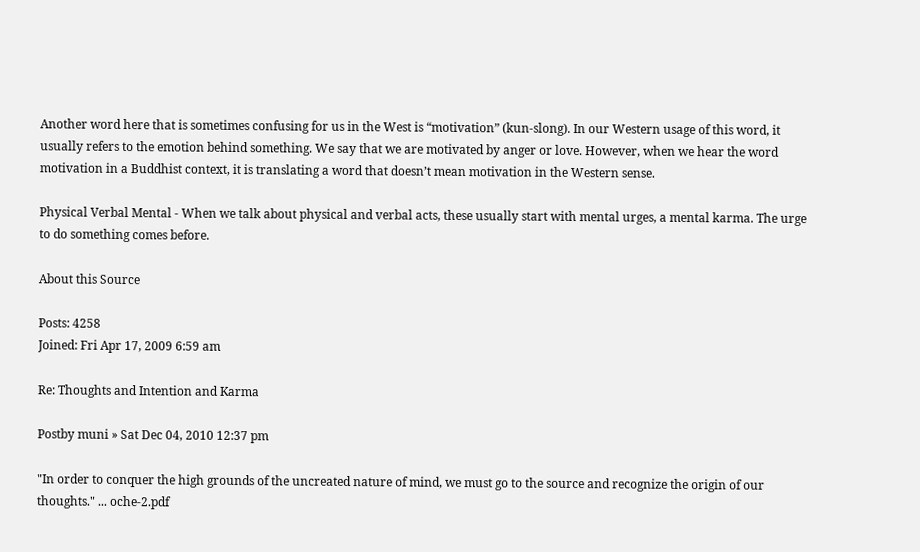Another word here that is sometimes confusing for us in the West is “motivation” (kun-slong). In our Western usage of this word, it usually refers to the emotion behind something. We say that we are motivated by anger or love. However, when we hear the word motivation in a Buddhist context, it is translating a word that doesn’t mean motivation in the Western sense.

Physical Verbal Mental - When we talk about physical and verbal acts, these usually start with mental urges, a mental karma. The urge to do something comes before.

About this Source

Posts: 4258
Joined: Fri Apr 17, 2009 6:59 am

Re: Thoughts and Intention and Karma

Postby muni » Sat Dec 04, 2010 12:37 pm

"In order to conquer the high grounds of the uncreated nature of mind, we must go to the source and recognize the origin of our thoughts." ... oche-2.pdf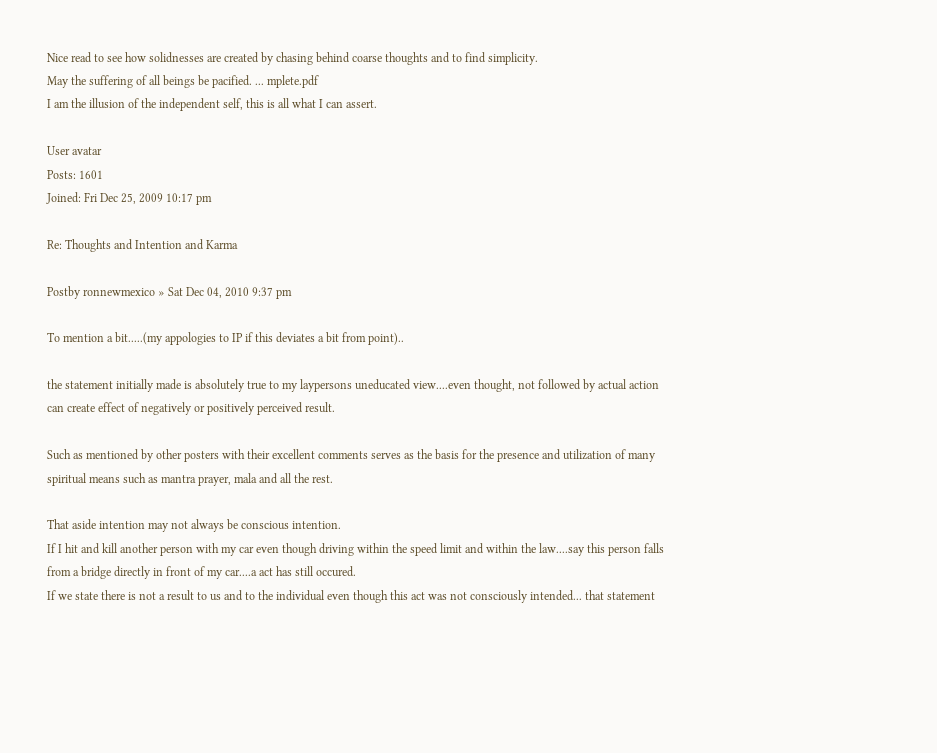Nice read to see how solidnesses are created by chasing behind coarse thoughts and to find simplicity.
May the suffering of all beings be pacified. ... mplete.pdf
I am the illusion of the independent self, this is all what I can assert.

User avatar
Posts: 1601
Joined: Fri Dec 25, 2009 10:17 pm

Re: Thoughts and Intention and Karma

Postby ronnewmexico » Sat Dec 04, 2010 9:37 pm

To mention a bit.....(my appologies to IP if this deviates a bit from point)..

the statement initially made is absolutely true to my laypersons uneducated view....even thought, not followed by actual action can create effect of negatively or positively perceived result.

Such as mentioned by other posters with their excellent comments serves as the basis for the presence and utilization of many spiritual means such as mantra prayer, mala and all the rest.

That aside intention may not always be conscious intention.
If I hit and kill another person with my car even though driving within the speed limit and within the law....say this person falls from a bridge directly in front of my car....a act has still occured.
If we state there is not a result to us and to the individual even though this act was not consciously intended... that statement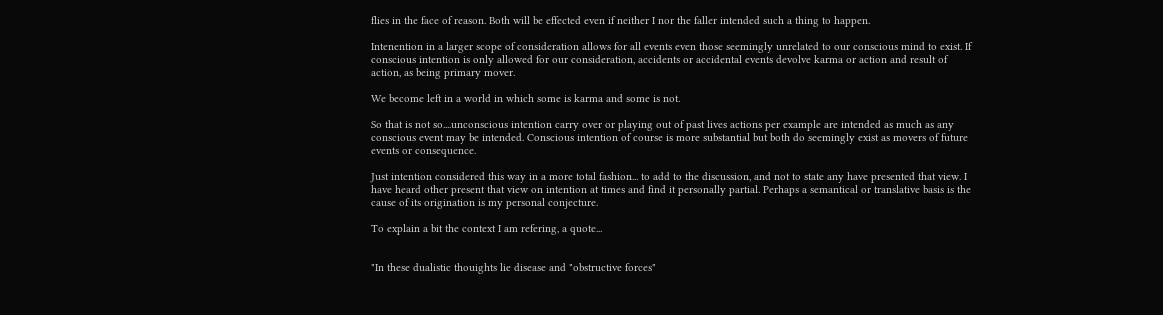flies in the face of reason. Both will be effected even if neither I nor the faller intended such a thing to happen.

Intenention in a larger scope of consideration allows for all events even those seemingly unrelated to our conscious mind to exist. If conscious intention is only allowed for our consideration, accidents or accidental events devolve karma or action and result of action, as being primary mover.

We become left in a world in which some is karma and some is not.

So that is not so....unconscious intention carry over or playing out of past lives actions per example are intended as much as any conscious event may be intended. Conscious intention of course is more substantial but both do seemingly exist as movers of future events or consequence.

Just intention considered this way in a more total fashion... to add to the discussion, and not to state any have presented that view. I have heard other present that view on intention at times and find it personally partial. Perhaps a semantical or translative basis is the cause of its origination is my personal conjecture.

To explain a bit the context I am refering, a quote...


"In these dualistic thouights lie disease and "obstructive forces"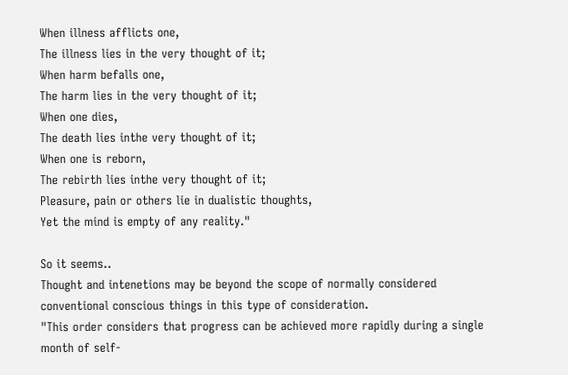When illness afflicts one,
The illness lies in the very thought of it;
When harm befalls one,
The harm lies in the very thought of it;
When one dies,
The death lies inthe very thought of it;
When one is reborn,
The rebirth lies inthe very thought of it;
Pleasure, pain or others lie in dualistic thoughts,
Yet the mind is empty of any reality."

So it seems..
Thought and intenetions may be beyond the scope of normally considered conventional conscious things in this type of consideration.
"This order considers that progress can be achieved more rapidly during a single month of self-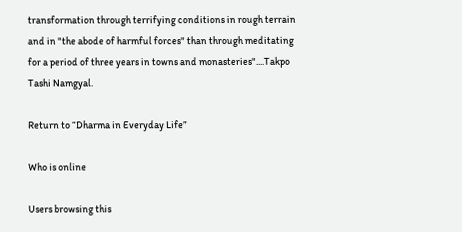transformation through terrifying conditions in rough terrain and in "the abode of harmful forces" than through meditating for a period of three years in towns and monasteries"....Takpo Tashi Namgyal.

Return to “Dharma in Everyday Life”

Who is online

Users browsing this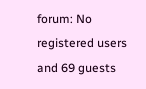forum: No registered users and 69 guests